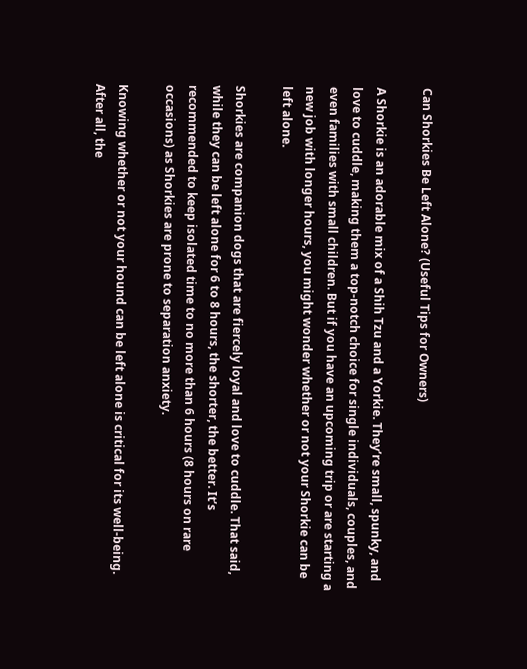Can Shorkies Be Left Alone? (Useful Tips for Owners)

A Shorkie is an adorable mix of a Shih Tzu and a Yorkie. They’re small, spunky, and love to cuddle, making them a top-notch choice for single individuals, couples, and even families with small children. But if you have an upcoming trip or are starting a new job with longer hours, you might wonder whether or not your Shorkie can be left alone.

Shorkies are companion dogs that are fiercely loyal and love to cuddle. That said, while they can be left alone for 6 to 8 hours, the shorter, the better. It’s recommended to keep isolated time to no more than 6 hours (8 hours on rare occasions) as Shorkies are prone to separation anxiety.

Knowing whether or not your hound can be left alone is critical for its well-being. After all, the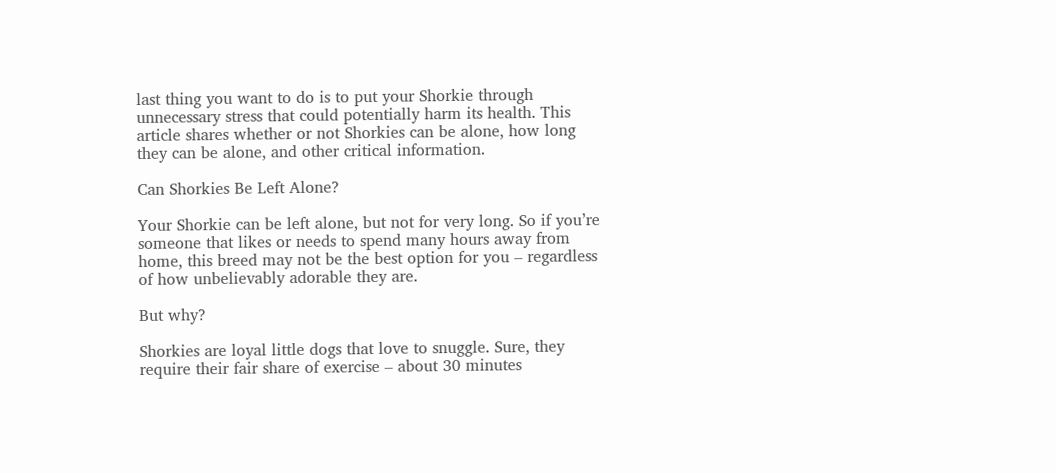last thing you want to do is to put your Shorkie through unnecessary stress that could potentially harm its health. This article shares whether or not Shorkies can be alone, how long they can be alone, and other critical information.

Can Shorkies Be Left Alone?

Your Shorkie can be left alone, but not for very long. So if you’re someone that likes or needs to spend many hours away from home, this breed may not be the best option for you – regardless of how unbelievably adorable they are.

But why?

Shorkies are loyal little dogs that love to snuggle. Sure, they require their fair share of exercise – about 30 minutes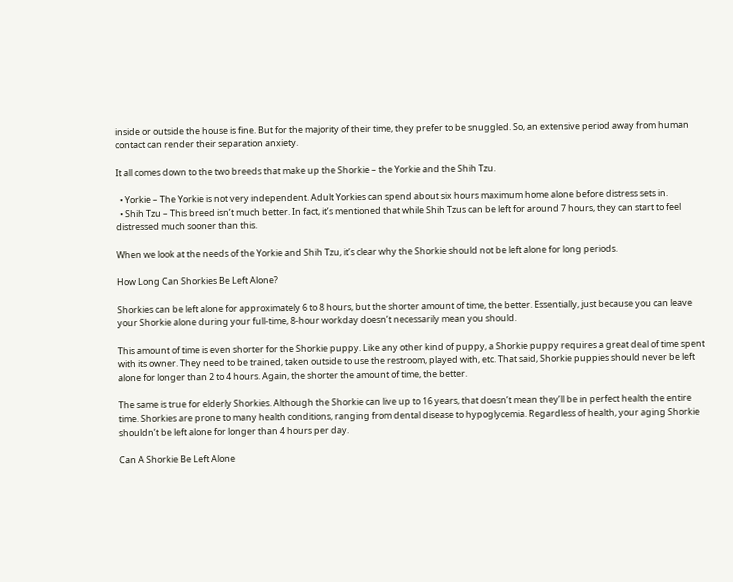inside or outside the house is fine. But for the majority of their time, they prefer to be snuggled. So, an extensive period away from human contact can render their separation anxiety.

It all comes down to the two breeds that make up the Shorkie – the Yorkie and the Shih Tzu.

  • Yorkie – The Yorkie is not very independent. Adult Yorkies can spend about six hours maximum home alone before distress sets in.
  • Shih Tzu – This breed isn’t much better. In fact, it’s mentioned that while Shih Tzus can be left for around 7 hours, they can start to feel distressed much sooner than this.

When we look at the needs of the Yorkie and Shih Tzu, it’s clear why the Shorkie should not be left alone for long periods.

How Long Can Shorkies Be Left Alone?

Shorkies can be left alone for approximately 6 to 8 hours, but the shorter amount of time, the better. Essentially, just because you can leave your Shorkie alone during your full-time, 8-hour workday doesn’t necessarily mean you should.

This amount of time is even shorter for the Shorkie puppy. Like any other kind of puppy, a Shorkie puppy requires a great deal of time spent with its owner. They need to be trained, taken outside to use the restroom, played with, etc. That said, Shorkie puppies should never be left alone for longer than 2 to 4 hours. Again, the shorter the amount of time, the better.

The same is true for elderly Shorkies. Although the Shorkie can live up to 16 years, that doesn’t mean they’ll be in perfect health the entire time. Shorkies are prone to many health conditions, ranging from dental disease to hypoglycemia. Regardless of health, your aging Shorkie shouldn’t be left alone for longer than 4 hours per day.

Can A Shorkie Be Left Alone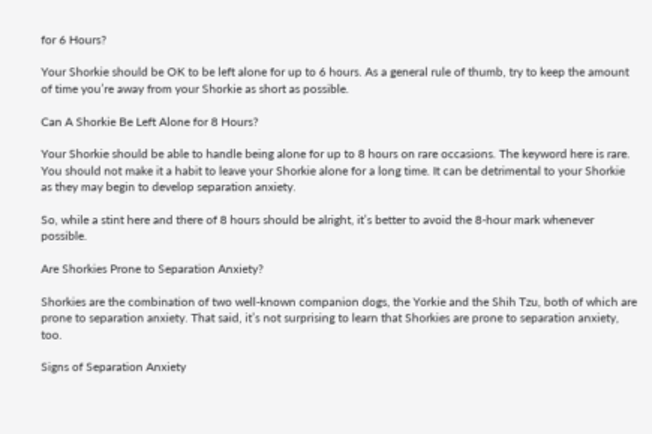for 6 Hours?

Your Shorkie should be OK to be left alone for up to 6 hours. As a general rule of thumb, try to keep the amount of time you’re away from your Shorkie as short as possible.

Can A Shorkie Be Left Alone for 8 Hours?

Your Shorkie should be able to handle being alone for up to 8 hours on rare occasions. The keyword here is rare. You should not make it a habit to leave your Shorkie alone for a long time. It can be detrimental to your Shorkie as they may begin to develop separation anxiety.

So, while a stint here and there of 8 hours should be alright, it’s better to avoid the 8-hour mark whenever possible.

Are Shorkies Prone to Separation Anxiety?

Shorkies are the combination of two well-known companion dogs, the Yorkie and the Shih Tzu, both of which are prone to separation anxiety. That said, it’s not surprising to learn that Shorkies are prone to separation anxiety, too.

Signs of Separation Anxiety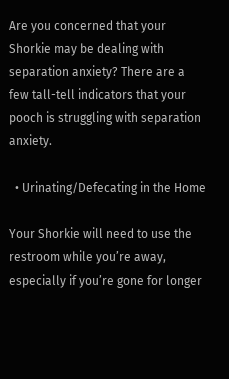Are you concerned that your Shorkie may be dealing with separation anxiety? There are a few tall-tell indicators that your pooch is struggling with separation anxiety.

  • Urinating/Defecating in the Home

Your Shorkie will need to use the restroom while you’re away, especially if you’re gone for longer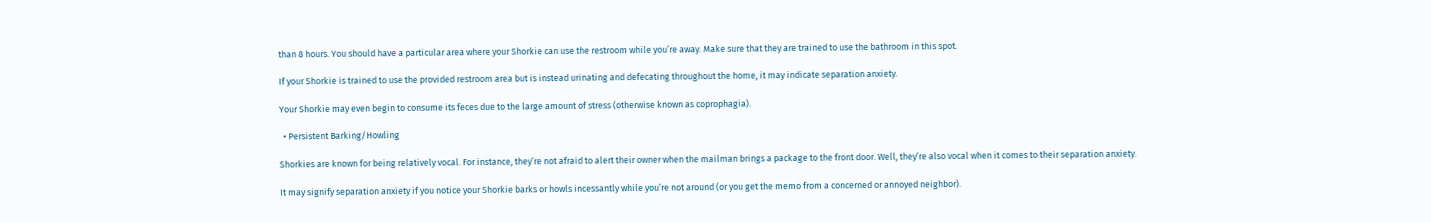than 8 hours. You should have a particular area where your Shorkie can use the restroom while you’re away. Make sure that they are trained to use the bathroom in this spot.

If your Shorkie is trained to use the provided restroom area but is instead urinating and defecating throughout the home, it may indicate separation anxiety.

Your Shorkie may even begin to consume its feces due to the large amount of stress (otherwise known as coprophagia).

  • Persistent Barking/Howling

Shorkies are known for being relatively vocal. For instance, they’re not afraid to alert their owner when the mailman brings a package to the front door. Well, they’re also vocal when it comes to their separation anxiety.

It may signify separation anxiety if you notice your Shorkie barks or howls incessantly while you’re not around (or you get the memo from a concerned or annoyed neighbor).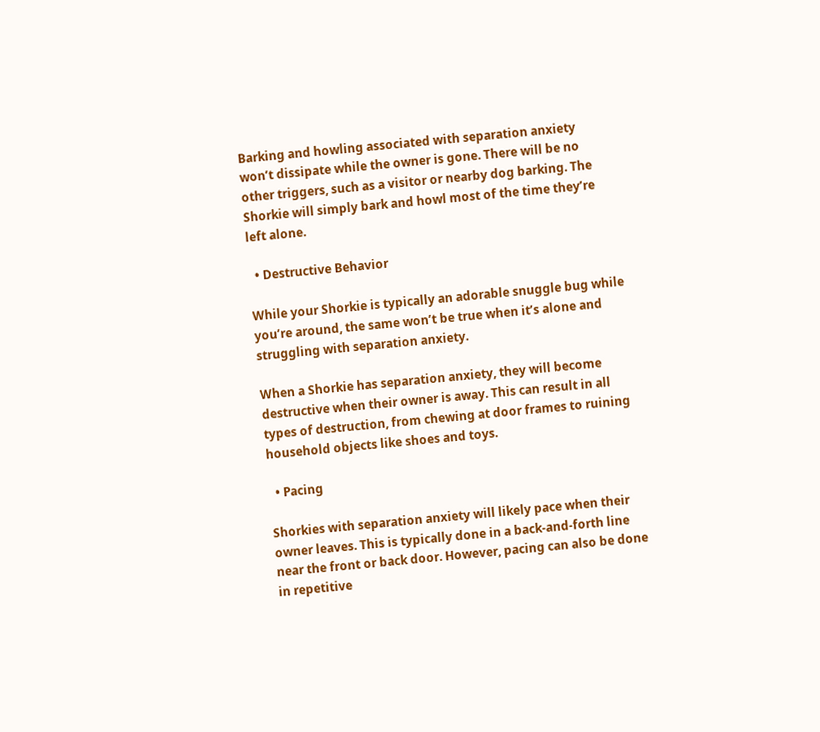Barking and howling associated with separation anxiety won’t dissipate while the owner is gone. There will be no other triggers, such as a visitor or nearby dog barking. The Shorkie will simply bark and howl most of the time they’re left alone.

  • Destructive Behavior

While your Shorkie is typically an adorable snuggle bug while you’re around, the same won’t be true when it’s alone and struggling with separation anxiety.

When a Shorkie has separation anxiety, they will become destructive when their owner is away. This can result in all types of destruction, from chewing at door frames to ruining household objects like shoes and toys.

  • Pacing

Shorkies with separation anxiety will likely pace when their owner leaves. This is typically done in a back-and-forth line near the front or back door. However, pacing can also be done in repetitive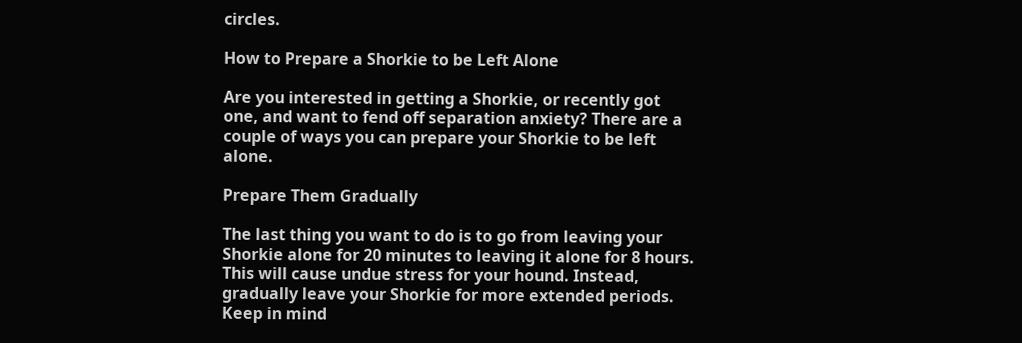circles.

How to Prepare a Shorkie to be Left Alone

Are you interested in getting a Shorkie, or recently got one, and want to fend off separation anxiety? There are a couple of ways you can prepare your Shorkie to be left alone.

Prepare Them Gradually

The last thing you want to do is to go from leaving your Shorkie alone for 20 minutes to leaving it alone for 8 hours. This will cause undue stress for your hound. Instead, gradually leave your Shorkie for more extended periods. Keep in mind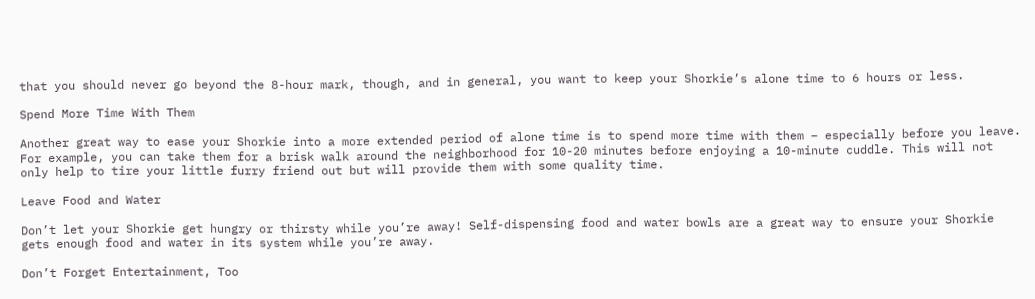that you should never go beyond the 8-hour mark, though, and in general, you want to keep your Shorkie’s alone time to 6 hours or less.

Spend More Time With Them

Another great way to ease your Shorkie into a more extended period of alone time is to spend more time with them – especially before you leave. For example, you can take them for a brisk walk around the neighborhood for 10-20 minutes before enjoying a 10-minute cuddle. This will not only help to tire your little furry friend out but will provide them with some quality time.

Leave Food and Water

Don’t let your Shorkie get hungry or thirsty while you’re away! Self-dispensing food and water bowls are a great way to ensure your Shorkie gets enough food and water in its system while you’re away.

Don’t Forget Entertainment, Too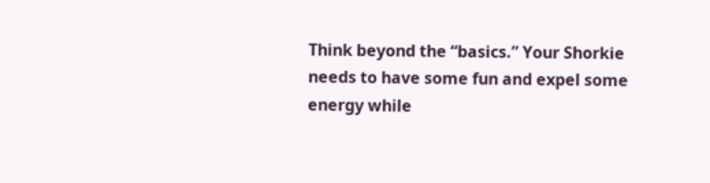Think beyond the “basics.” Your Shorkie needs to have some fun and expel some energy while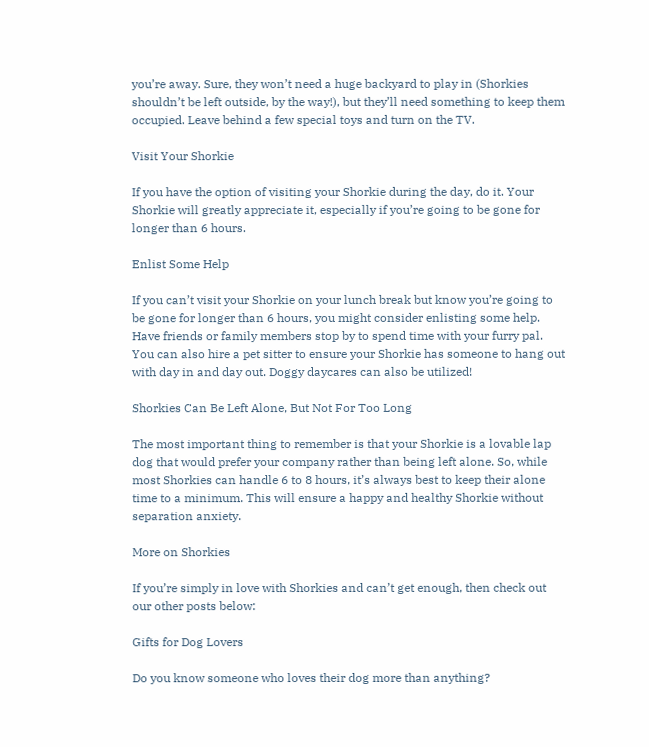you’re away. Sure, they won’t need a huge backyard to play in (Shorkies shouldn’t be left outside, by the way!), but they’ll need something to keep them occupied. Leave behind a few special toys and turn on the TV.

Visit Your Shorkie

If you have the option of visiting your Shorkie during the day, do it. Your Shorkie will greatly appreciate it, especially if you’re going to be gone for longer than 6 hours.

Enlist Some Help

If you can’t visit your Shorkie on your lunch break but know you’re going to be gone for longer than 6 hours, you might consider enlisting some help. Have friends or family members stop by to spend time with your furry pal. You can also hire a pet sitter to ensure your Shorkie has someone to hang out with day in and day out. Doggy daycares can also be utilized!

Shorkies Can Be Left Alone, But Not For Too Long

The most important thing to remember is that your Shorkie is a lovable lap dog that would prefer your company rather than being left alone. So, while most Shorkies can handle 6 to 8 hours, it’s always best to keep their alone time to a minimum. This will ensure a happy and healthy Shorkie without separation anxiety.

More on Shorkies

If you’re simply in love with Shorkies and can’t get enough, then check out our other posts below:

Gifts for Dog Lovers

Do you know someone who loves their dog more than anything?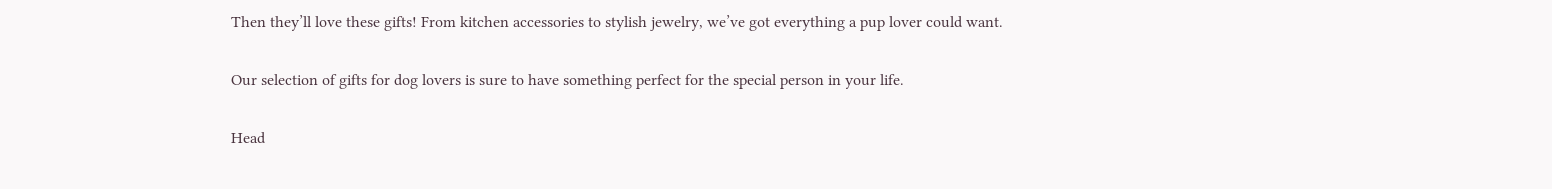Then they’ll love these gifts! From kitchen accessories to stylish jewelry, we’ve got everything a pup lover could want.

Our selection of gifts for dog lovers is sure to have something perfect for the special person in your life.

Head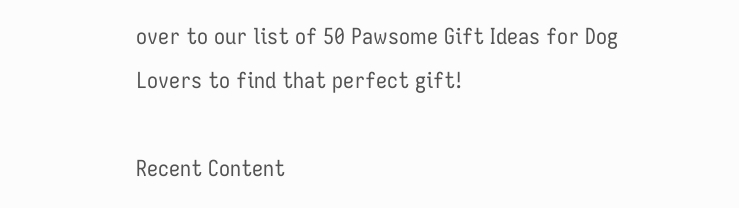over to our list of 50 Pawsome Gift Ideas for Dog Lovers to find that perfect gift!

Recent Content